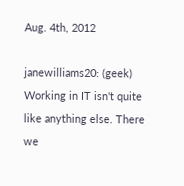Aug. 4th, 2012

janewilliams20: (geek)
Working in IT isn't quite like anything else. There we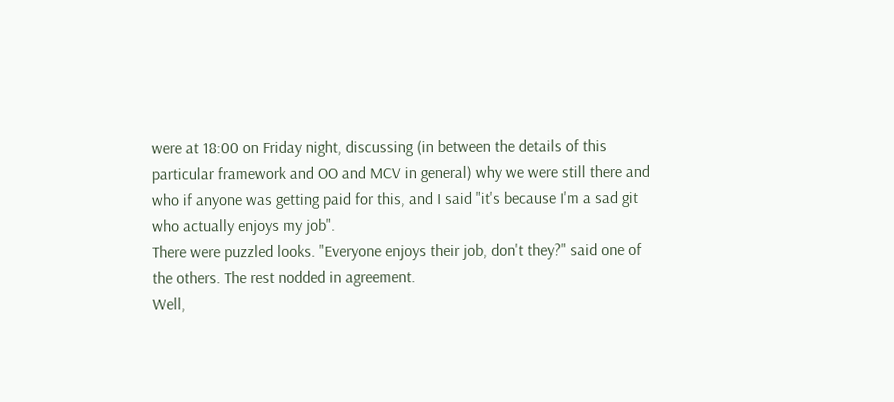were at 18:00 on Friday night, discussing (in between the details of this particular framework and OO and MCV in general) why we were still there and who if anyone was getting paid for this, and I said "it's because I'm a sad git who actually enjoys my job".
There were puzzled looks. "Everyone enjoys their job, don't they?" said one of the others. The rest nodded in agreement.
Well,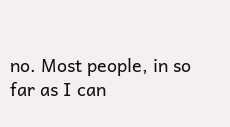no. Most people, in so far as I can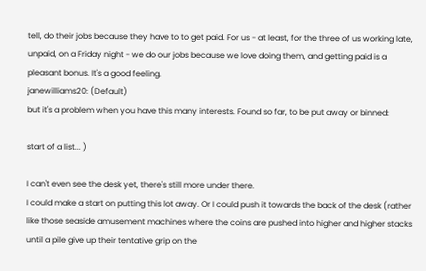tell, do their jobs because they have to to get paid. For us - at least, for the three of us working late, unpaid, on a Friday night - we do our jobs because we love doing them, and getting paid is a pleasant bonus. It's a good feeling.
janewilliams20: (Default)
but it's a problem when you have this many interests. Found so far, to be put away or binned:

start of a list... )

I can't even see the desk yet, there's still more under there.
I could make a start on putting this lot away. Or I could push it towards the back of the desk (rather like those seaside amusement machines where the coins are pushed into higher and higher stacks until a pile give up their tentative grip on the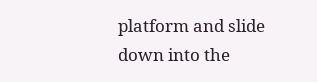platform and slide down into the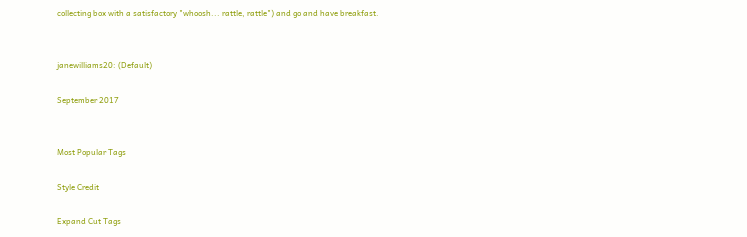collecting box with a satisfactory "whoosh... rattle, rattle") and go and have breakfast.


janewilliams20: (Default)

September 2017


Most Popular Tags

Style Credit

Expand Cut Tags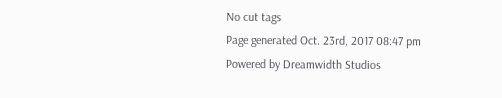No cut tags
Page generated Oct. 23rd, 2017 08:47 pm
Powered by Dreamwidth Studios